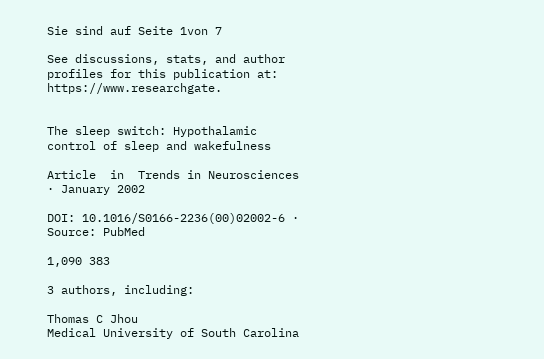Sie sind auf Seite 1von 7

See discussions, stats, and author profiles for this publication at: https://www.researchgate.


The sleep switch: Hypothalamic control of sleep and wakefulness

Article  in  Trends in Neurosciences · January 2002

DOI: 10.1016/S0166-2236(00)02002-6 · Source: PubMed

1,090 383

3 authors, including:

Thomas C Jhou
Medical University of South Carolina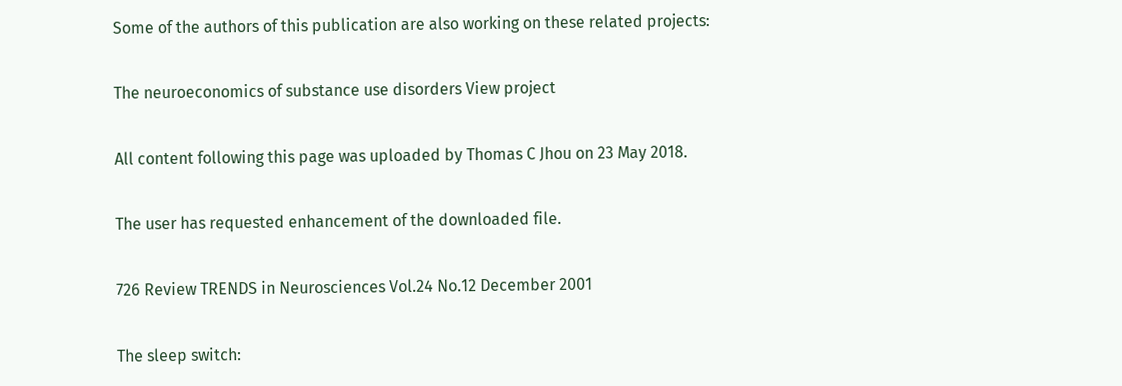Some of the authors of this publication are also working on these related projects:

The neuroeconomics of substance use disorders View project

All content following this page was uploaded by Thomas C Jhou on 23 May 2018.

The user has requested enhancement of the downloaded file.

726 Review TRENDS in Neurosciences Vol.24 No.12 December 2001

The sleep switch: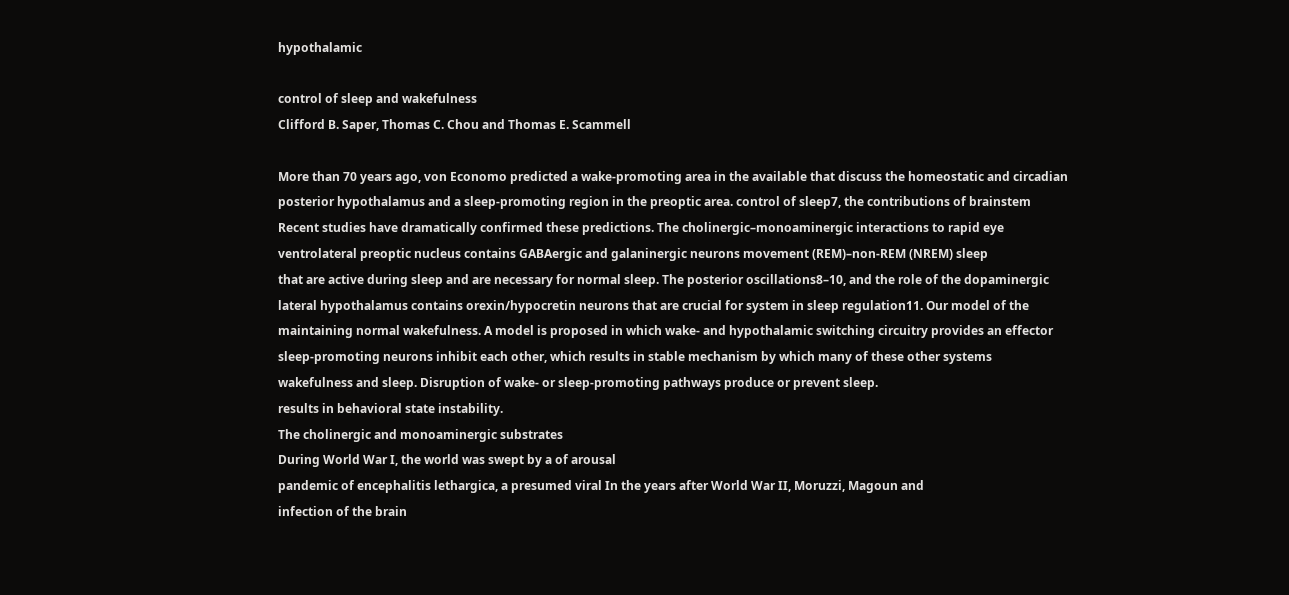hypothalamic

control of sleep and wakefulness
Clifford B. Saper, Thomas C. Chou and Thomas E. Scammell

More than 70 years ago, von Economo predicted a wake-promoting area in the available that discuss the homeostatic and circadian
posterior hypothalamus and a sleep-promoting region in the preoptic area. control of sleep7, the contributions of brainstem
Recent studies have dramatically confirmed these predictions. The cholinergic–monoaminergic interactions to rapid eye
ventrolateral preoptic nucleus contains GABAergic and galaninergic neurons movement (REM)–non-REM (NREM) sleep
that are active during sleep and are necessary for normal sleep. The posterior oscillations8–10, and the role of the dopaminergic
lateral hypothalamus contains orexin/hypocretin neurons that are crucial for system in sleep regulation11. Our model of the
maintaining normal wakefulness. A model is proposed in which wake- and hypothalamic switching circuitry provides an effector
sleep-promoting neurons inhibit each other, which results in stable mechanism by which many of these other systems
wakefulness and sleep. Disruption of wake- or sleep-promoting pathways produce or prevent sleep.
results in behavioral state instability.
The cholinergic and monoaminergic substrates
During World War I, the world was swept by a of arousal
pandemic of encephalitis lethargica, a presumed viral In the years after World War II, Moruzzi, Magoun and
infection of the brain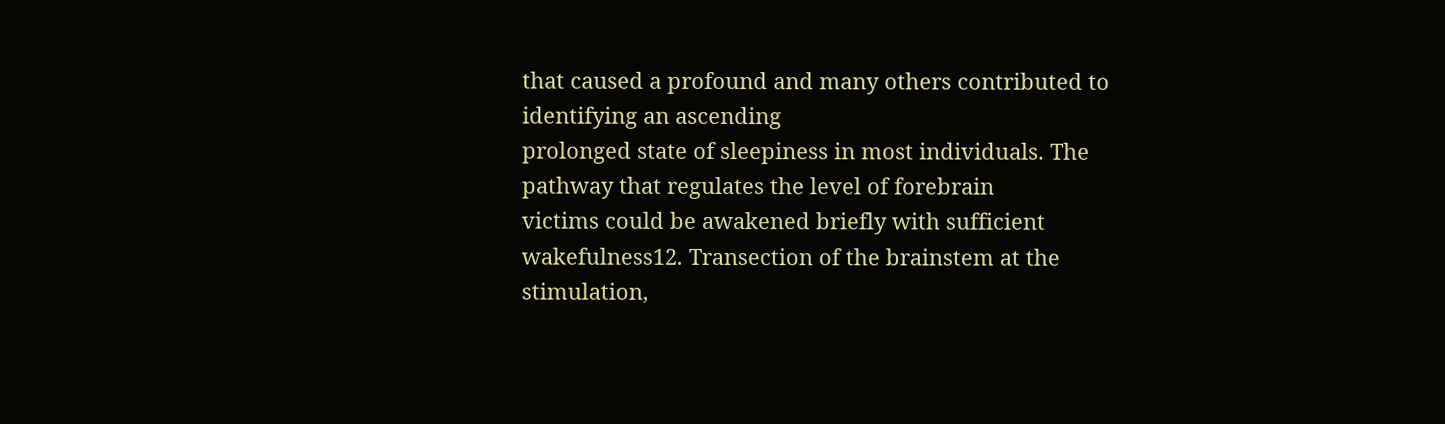that caused a profound and many others contributed to identifying an ascending
prolonged state of sleepiness in most individuals. The pathway that regulates the level of forebrain
victims could be awakened briefly with sufficient wakefulness12. Transection of the brainstem at the
stimulation,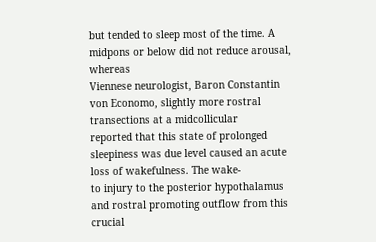but tended to sleep most of the time. A midpons or below did not reduce arousal, whereas
Viennese neurologist, Baron Constantin von Economo, slightly more rostral transections at a midcollicular
reported that this state of prolonged sleepiness was due level caused an acute loss of wakefulness. The wake-
to injury to the posterior hypothalamus and rostral promoting outflow from this crucial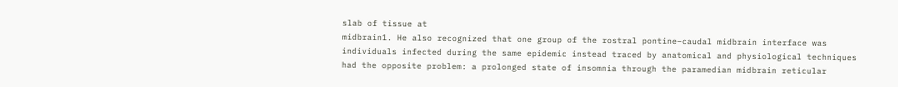slab of tissue at
midbrain1. He also recognized that one group of the rostral pontine–caudal midbrain interface was
individuals infected during the same epidemic instead traced by anatomical and physiological techniques
had the opposite problem: a prolonged state of insomnia through the paramedian midbrain reticular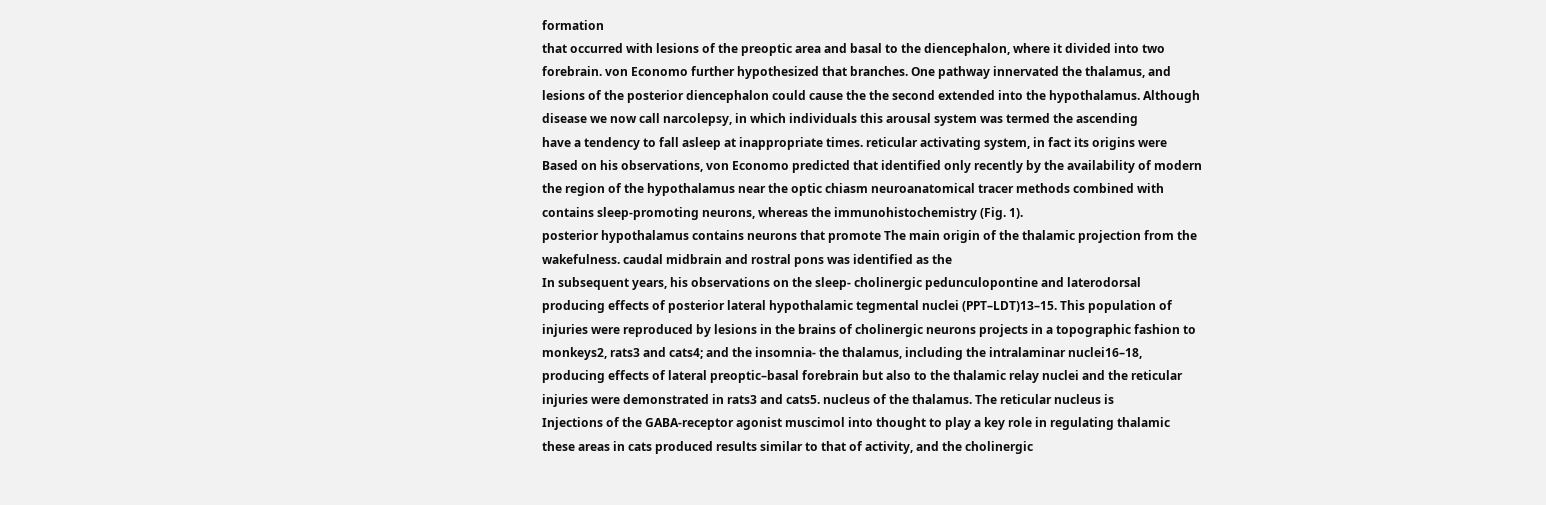formation
that occurred with lesions of the preoptic area and basal to the diencephalon, where it divided into two
forebrain. von Economo further hypothesized that branches. One pathway innervated the thalamus, and
lesions of the posterior diencephalon could cause the the second extended into the hypothalamus. Although
disease we now call narcolepsy, in which individuals this arousal system was termed the ascending
have a tendency to fall asleep at inappropriate times. reticular activating system, in fact its origins were
Based on his observations, von Economo predicted that identified only recently by the availability of modern
the region of the hypothalamus near the optic chiasm neuroanatomical tracer methods combined with
contains sleep-promoting neurons, whereas the immunohistochemistry (Fig. 1).
posterior hypothalamus contains neurons that promote The main origin of the thalamic projection from the
wakefulness. caudal midbrain and rostral pons was identified as the
In subsequent years, his observations on the sleep- cholinergic pedunculopontine and laterodorsal
producing effects of posterior lateral hypothalamic tegmental nuclei (PPT–LDT)13–15. This population of
injuries were reproduced by lesions in the brains of cholinergic neurons projects in a topographic fashion to
monkeys2, rats3 and cats4; and the insomnia- the thalamus, including the intralaminar nuclei16–18,
producing effects of lateral preoptic–basal forebrain but also to the thalamic relay nuclei and the reticular
injuries were demonstrated in rats3 and cats5. nucleus of the thalamus. The reticular nucleus is
Injections of the GABA-receptor agonist muscimol into thought to play a key role in regulating thalamic
these areas in cats produced results similar to that of activity, and the cholinergic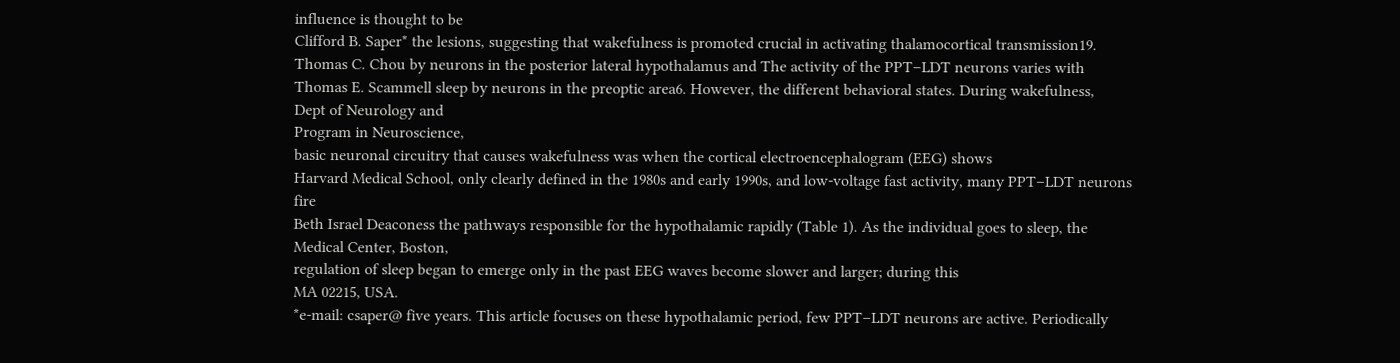influence is thought to be
Clifford B. Saper* the lesions, suggesting that wakefulness is promoted crucial in activating thalamocortical transmission19.
Thomas C. Chou by neurons in the posterior lateral hypothalamus and The activity of the PPT–LDT neurons varies with
Thomas E. Scammell sleep by neurons in the preoptic area6. However, the different behavioral states. During wakefulness,
Dept of Neurology and
Program in Neuroscience,
basic neuronal circuitry that causes wakefulness was when the cortical electroencephalogram (EEG) shows
Harvard Medical School, only clearly defined in the 1980s and early 1990s, and low-voltage fast activity, many PPT–LDT neurons fire
Beth Israel Deaconess the pathways responsible for the hypothalamic rapidly (Table 1). As the individual goes to sleep, the
Medical Center, Boston,
regulation of sleep began to emerge only in the past EEG waves become slower and larger; during this
MA 02215, USA.
*e-mail: csaper@ five years. This article focuses on these hypothalamic period, few PPT–LDT neurons are active. Periodically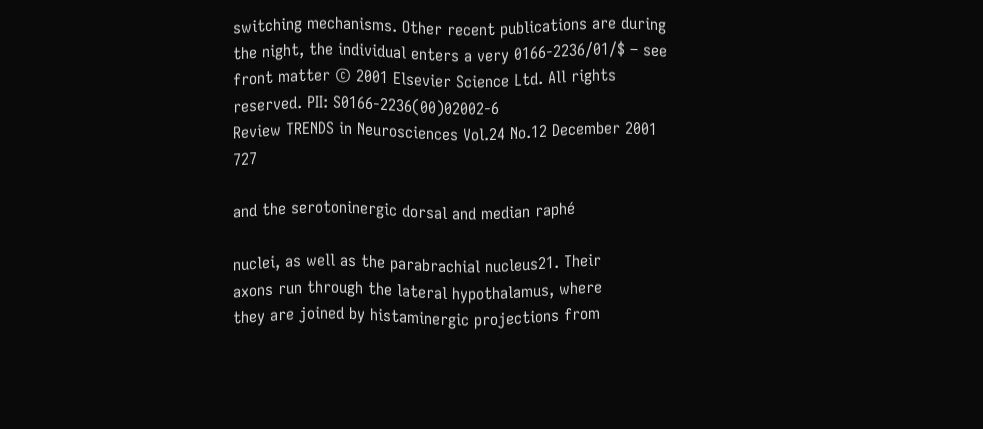switching mechanisms. Other recent publications are during the night, the individual enters a very 0166-2236/01/$ – see front matter © 2001 Elsevier Science Ltd. All rights reserved. PII: S0166-2236(00)02002-6
Review TRENDS in Neurosciences Vol.24 No.12 December 2001 727

and the serotoninergic dorsal and median raphé

nuclei, as well as the parabrachial nucleus21. Their
axons run through the lateral hypothalamus, where
they are joined by histaminergic projections from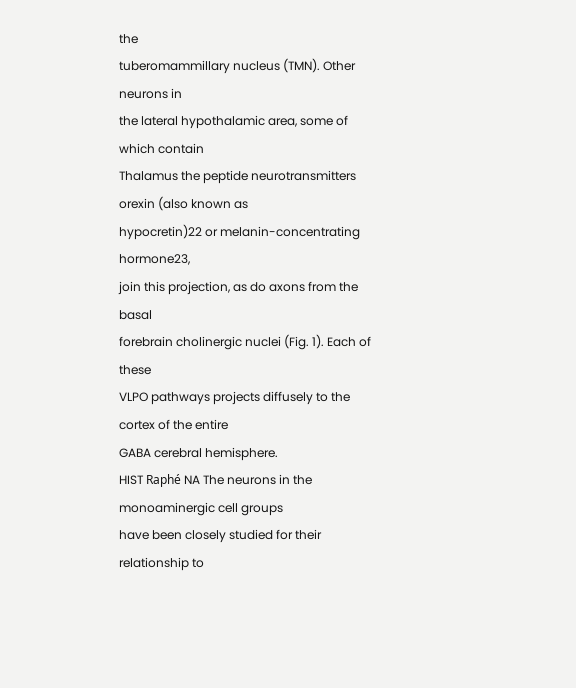the
tuberomammillary nucleus (TMN). Other neurons in
the lateral hypothalamic area, some of which contain
Thalamus the peptide neurotransmitters orexin (also known as
hypocretin)22 or melanin-concentrating hormone23,
join this projection, as do axons from the basal
forebrain cholinergic nuclei (Fig. 1). Each of these
VLPO pathways projects diffusely to the cortex of the entire
GABA cerebral hemisphere.
HIST Raphé NA The neurons in the monoaminergic cell groups
have been closely studied for their relationship to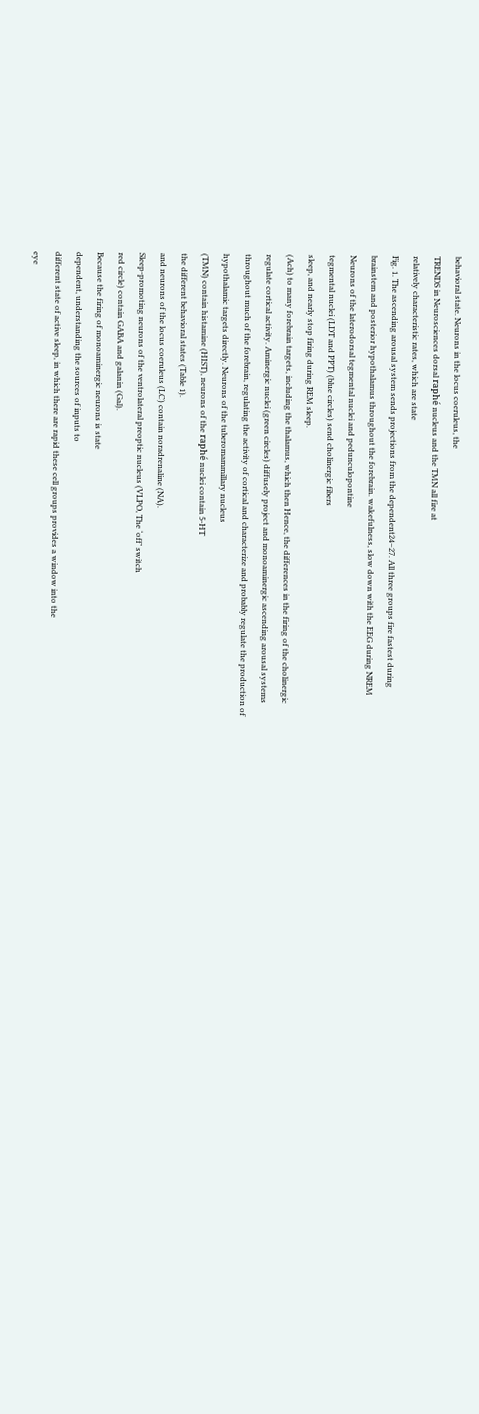behavioral state. Neurons in the locus coeruleus, the
TRENDS in Neurosciences dorsal raphé nucleus and the TMN all fire at
relatively characteristic rates, which are state
Fig. 1. The ascending arousal system sends projections from the dependent24–27. All three groups fire fastest during
brainstem and posterior hypothalamus throughout the forebrain. wakefulness, slow down with the EEG during NREM
Neurons of the laterodorsal tegmental nuclei and pedunculopontine
tegmental nuclei (LDT and PPT) (blue circles) send cholinergic fibers
sleep, and nearly stop firing during REM sleep.
(Ach) to many forebrain targets, including the thalamus, which then Hence, the differences in the firing of the cholinergic
regulate cortical activity. Aminergic nuclei (green circles) diffusely project and monoaminergic ascending arousal systems
throughout much of the forebrain, regulating the activity of cortical and characterize and probably regulate the production of
hypothalamic targets directly. Neurons of the tuberomammillary nucleus
(TMN) contain histamine (HIST), neurons of the raphé nuclei contain 5-HT
the different behavioral states (Table 1).
and neurons of the locus coeruleus (LC) contain noradrenaline (NA).
Sleep-promoting neurons of the ventrolateral preoptic nucleus (VLPO, The ‘off’ switch
red circle) contain GABA and galanin (Gal).
Because the firing of monoaminergic neurons is state
dependent, understanding the sources of inputs to
different state of active sleep, in which there are rapid these cell groups provides a window into the
eye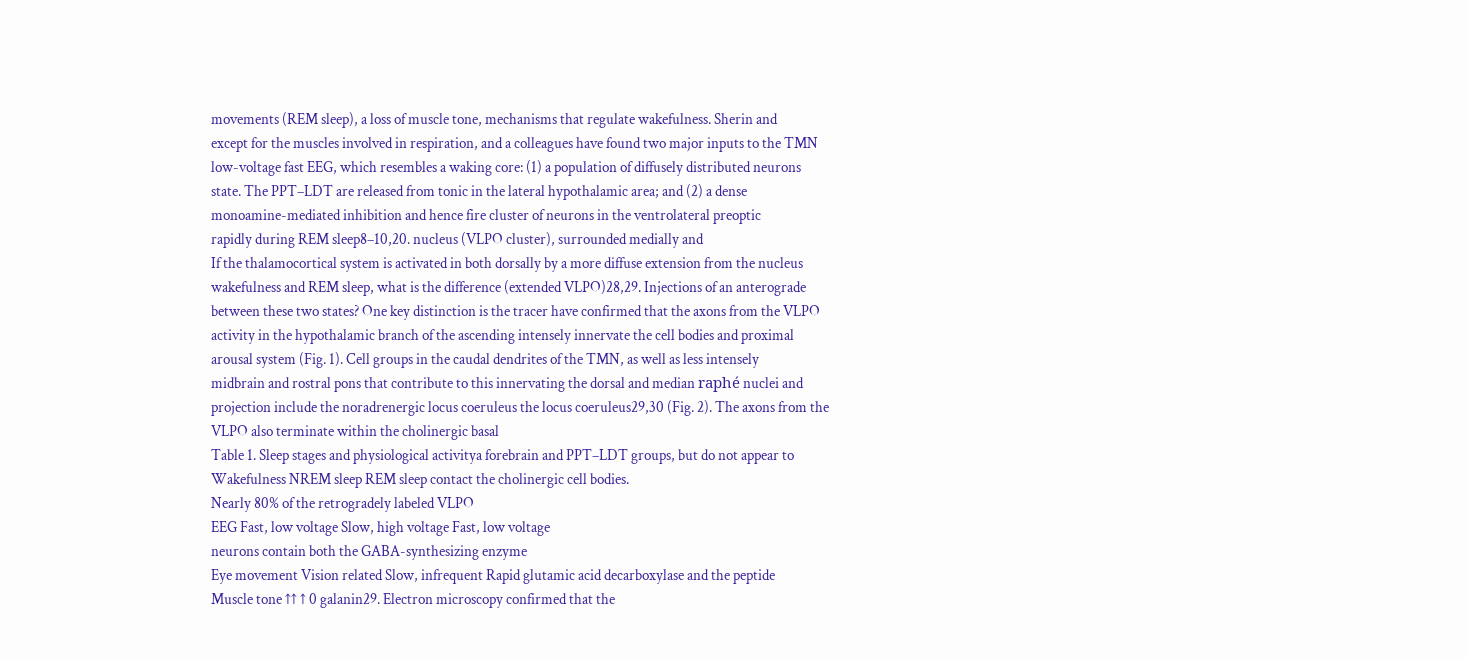movements (REM sleep), a loss of muscle tone, mechanisms that regulate wakefulness. Sherin and
except for the muscles involved in respiration, and a colleagues have found two major inputs to the TMN
low-voltage fast EEG, which resembles a waking core: (1) a population of diffusely distributed neurons
state. The PPT–LDT are released from tonic in the lateral hypothalamic area; and (2) a dense
monoamine-mediated inhibition and hence fire cluster of neurons in the ventrolateral preoptic
rapidly during REM sleep8–10,20. nucleus (VLPO cluster), surrounded medially and
If the thalamocortical system is activated in both dorsally by a more diffuse extension from the nucleus
wakefulness and REM sleep, what is the difference (extended VLPO)28,29. Injections of an anterograde
between these two states? One key distinction is the tracer have confirmed that the axons from the VLPO
activity in the hypothalamic branch of the ascending intensely innervate the cell bodies and proximal
arousal system (Fig. 1). Cell groups in the caudal dendrites of the TMN, as well as less intensely
midbrain and rostral pons that contribute to this innervating the dorsal and median raphé nuclei and
projection include the noradrenergic locus coeruleus the locus coeruleus29,30 (Fig. 2). The axons from the
VLPO also terminate within the cholinergic basal
Table 1. Sleep stages and physiological activitya forebrain and PPT–LDT groups, but do not appear to
Wakefulness NREM sleep REM sleep contact the cholinergic cell bodies.
Nearly 80% of the retrogradely labeled VLPO
EEG Fast, low voltage Slow, high voltage Fast, low voltage
neurons contain both the GABA-synthesizing enzyme
Eye movement Vision related Slow, infrequent Rapid glutamic acid decarboxylase and the peptide
Muscle tone ↑↑ ↑ 0 galanin29. Electron microscopy confirmed that the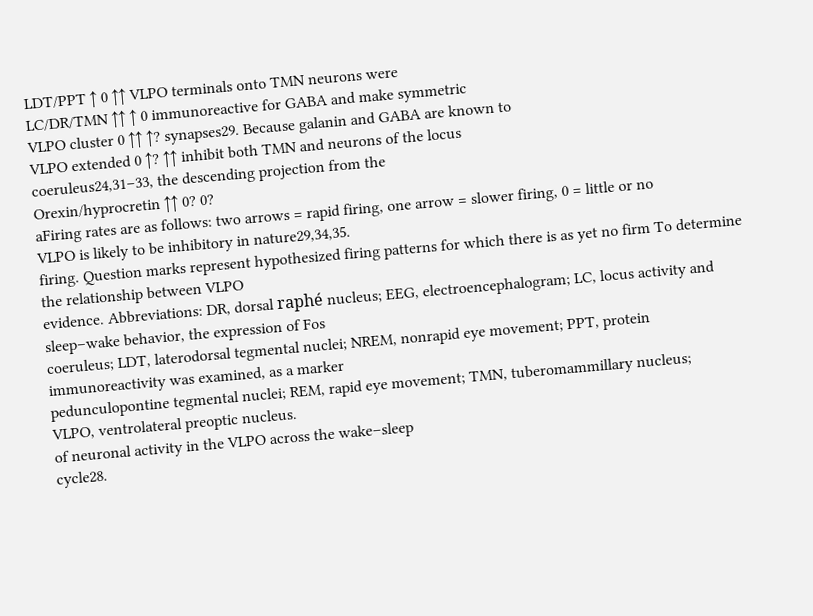LDT/PPT ↑ 0 ↑↑ VLPO terminals onto TMN neurons were
LC/DR/TMN ↑↑ ↑ 0 immunoreactive for GABA and make symmetric
VLPO cluster 0 ↑↑ ↑? synapses29. Because galanin and GABA are known to
VLPO extended 0 ↑? ↑↑ inhibit both TMN and neurons of the locus
coeruleus24,31–33, the descending projection from the
Orexin/hyprocretin ↑↑ 0? 0?
aFiring rates are as follows: two arrows = rapid firing, one arrow = slower firing, 0 = little or no
VLPO is likely to be inhibitory in nature29,34,35.
firing. Question marks represent hypothesized firing patterns for which there is as yet no firm To determine the relationship between VLPO
evidence. Abbreviations: DR, dorsal raphé nucleus; EEG, electroencephalogram; LC, locus activity and sleep–wake behavior, the expression of Fos
coeruleus; LDT, laterodorsal tegmental nuclei; NREM, nonrapid eye movement; PPT, protein immunoreactivity was examined, as a marker
pedunculopontine tegmental nuclei; REM, rapid eye movement; TMN, tuberomammillary nucleus;
VLPO, ventrolateral preoptic nucleus.
of neuronal activity in the VLPO across the wake–sleep
cycle28.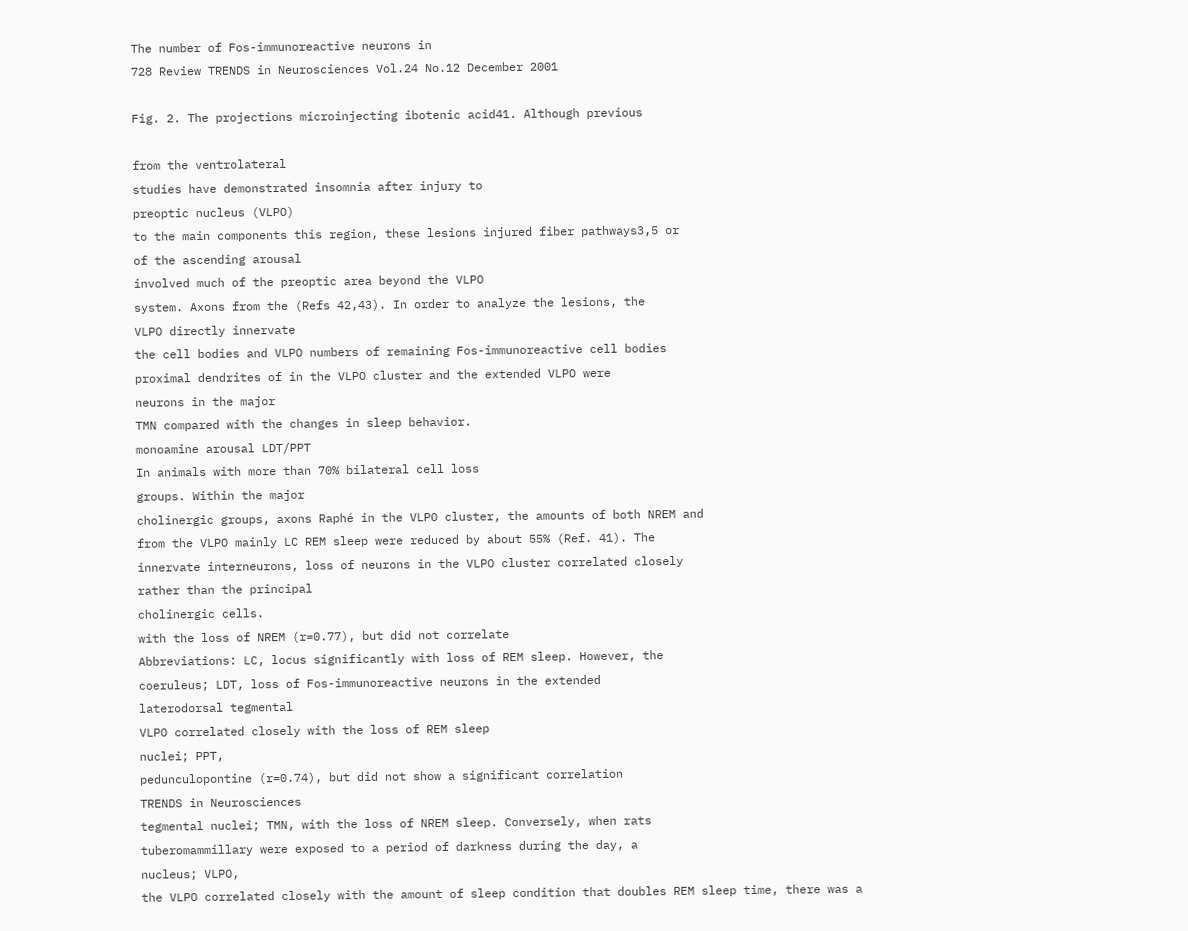The number of Fos-immunoreactive neurons in
728 Review TRENDS in Neurosciences Vol.24 No.12 December 2001

Fig. 2. The projections microinjecting ibotenic acid41. Although previous

from the ventrolateral
studies have demonstrated insomnia after injury to
preoptic nucleus (VLPO)
to the main components this region, these lesions injured fiber pathways3,5 or
of the ascending arousal
involved much of the preoptic area beyond the VLPO
system. Axons from the (Refs 42,43). In order to analyze the lesions, the
VLPO directly innervate
the cell bodies and VLPO numbers of remaining Fos-immunoreactive cell bodies
proximal dendrites of in the VLPO cluster and the extended VLPO were
neurons in the major
TMN compared with the changes in sleep behavior.
monoamine arousal LDT/PPT
In animals with more than 70% bilateral cell loss
groups. Within the major
cholinergic groups, axons Raphé in the VLPO cluster, the amounts of both NREM and
from the VLPO mainly LC REM sleep were reduced by about 55% (Ref. 41). The
innervate interneurons, loss of neurons in the VLPO cluster correlated closely
rather than the principal
cholinergic cells.
with the loss of NREM (r=0.77), but did not correlate
Abbreviations: LC, locus significantly with loss of REM sleep. However, the
coeruleus; LDT, loss of Fos-immunoreactive neurons in the extended
laterodorsal tegmental
VLPO correlated closely with the loss of REM sleep
nuclei; PPT,
pedunculopontine (r=0.74), but did not show a significant correlation
TRENDS in Neurosciences
tegmental nuclei; TMN, with the loss of NREM sleep. Conversely, when rats
tuberomammillary were exposed to a period of darkness during the day, a
nucleus; VLPO,
the VLPO correlated closely with the amount of sleep condition that doubles REM sleep time, there was a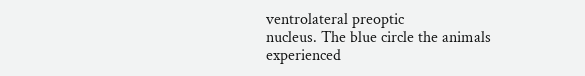ventrolateral preoptic
nucleus. The blue circle the animals experienced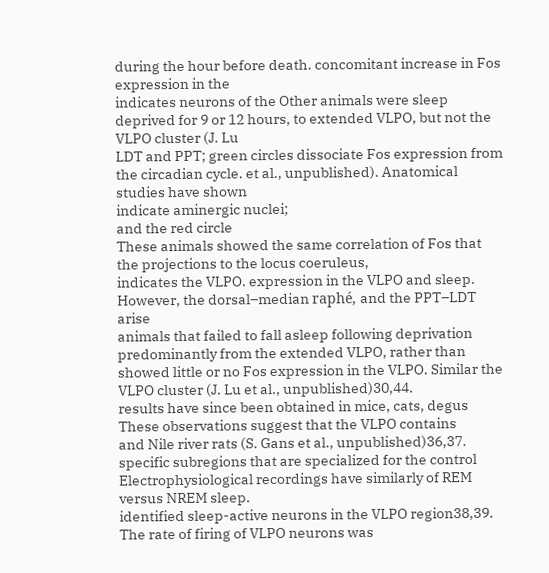during the hour before death. concomitant increase in Fos expression in the
indicates neurons of the Other animals were sleep deprived for 9 or 12 hours, to extended VLPO, but not the VLPO cluster (J. Lu
LDT and PPT; green circles dissociate Fos expression from the circadian cycle. et al., unpublished). Anatomical studies have shown
indicate aminergic nuclei;
and the red circle
These animals showed the same correlation of Fos that the projections to the locus coeruleus,
indicates the VLPO. expression in the VLPO and sleep. However, the dorsal–median raphé, and the PPT–LDT arise
animals that failed to fall asleep following deprivation predominantly from the extended VLPO, rather than
showed little or no Fos expression in the VLPO. Similar the VLPO cluster (J. Lu et al., unpublished)30,44.
results have since been obtained in mice, cats, degus These observations suggest that the VLPO contains
and Nile river rats (S. Gans et al., unpublished)36,37. specific subregions that are specialized for the control
Electrophysiological recordings have similarly of REM versus NREM sleep.
identified sleep-active neurons in the VLPO region38,39.
The rate of firing of VLPO neurons was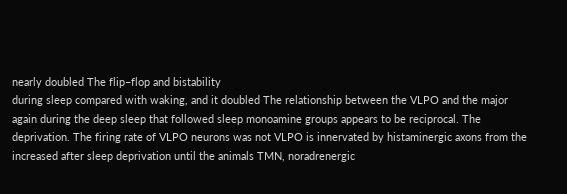nearly doubled The flip–flop and bistability
during sleep compared with waking, and it doubled The relationship between the VLPO and the major
again during the deep sleep that followed sleep monoamine groups appears to be reciprocal. The
deprivation. The firing rate of VLPO neurons was not VLPO is innervated by histaminergic axons from the
increased after sleep deprivation until the animals TMN, noradrenergic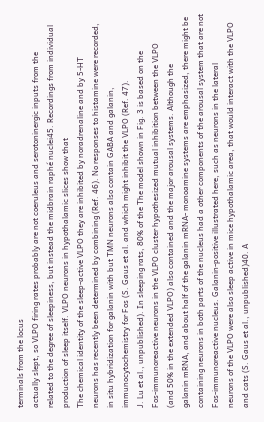terminals from the locus
actually slept, so VLPO firing rates probably are not coeruleus and serotoninergic inputs from the
related to the degree of sleepiness, but instead the midbrain raphé nuclei45. Recordings from individual
production of sleep itself. VLPO neurons in hypothalamic slices show that
The chemical identity of the sleep-active VLPO they are inhibited by noradrenaline and by 5-HT
neurons has recently been determined by combining (Ref. 46). No responses to histamine were recorded,
in situ hybridization for galanin with but TMN neurons also contain GABA and galanin,
immunocytochemistry for Fos (S. Gaus et al. and which might inhibit the VLPO (Ref. 47).
J. Lu et al., unpublished). In sleeping rats, 80% of the The model shown in Fig. 3 is based on the
Fos-immunoreactive neurons in the VLPO cluster hypothesized mutual inhibition between the VLPO
(and 50% in the extended VLPO) also contained and the major arousal systems. Although the
galanin mRNA, and about half of the galanin mRNA- monoamine systems are emphasized, there might be
containing neurons in both parts of the nucleus had a other components of the arousal system that are not
Fos-immunoreactive nucleus. Galanin-positive illustrated here, such as neurons in the lateral
neurons of the VLPO were also sleep active in mice hypothalamic area, that would interact with the VLPO
and cats (S. Gaus et al., unpublished)40. A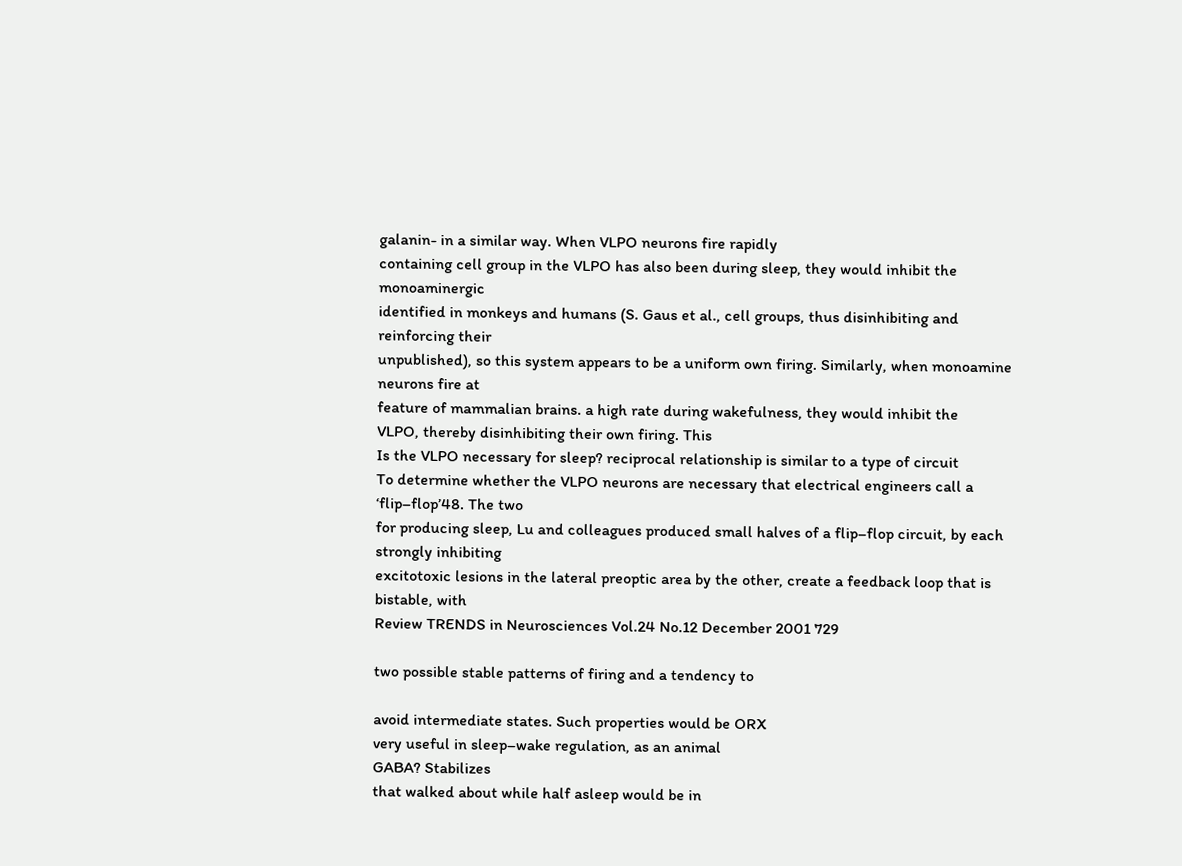galanin- in a similar way. When VLPO neurons fire rapidly
containing cell group in the VLPO has also been during sleep, they would inhibit the monoaminergic
identified in monkeys and humans (S. Gaus et al., cell groups, thus disinhibiting and reinforcing their
unpublished), so this system appears to be a uniform own firing. Similarly, when monoamine neurons fire at
feature of mammalian brains. a high rate during wakefulness, they would inhibit the
VLPO, thereby disinhibiting their own firing. This
Is the VLPO necessary for sleep? reciprocal relationship is similar to a type of circuit
To determine whether the VLPO neurons are necessary that electrical engineers call a ‘flip–flop’48. The two
for producing sleep, Lu and colleagues produced small halves of a flip–flop circuit, by each strongly inhibiting
excitotoxic lesions in the lateral preoptic area by the other, create a feedback loop that is bistable, with
Review TRENDS in Neurosciences Vol.24 No.12 December 2001 729

two possible stable patterns of firing and a tendency to

avoid intermediate states. Such properties would be ORX
very useful in sleep–wake regulation, as an animal
GABA? Stabilizes
that walked about while half asleep would be in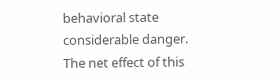behavioral state
considerable danger. The net effect of this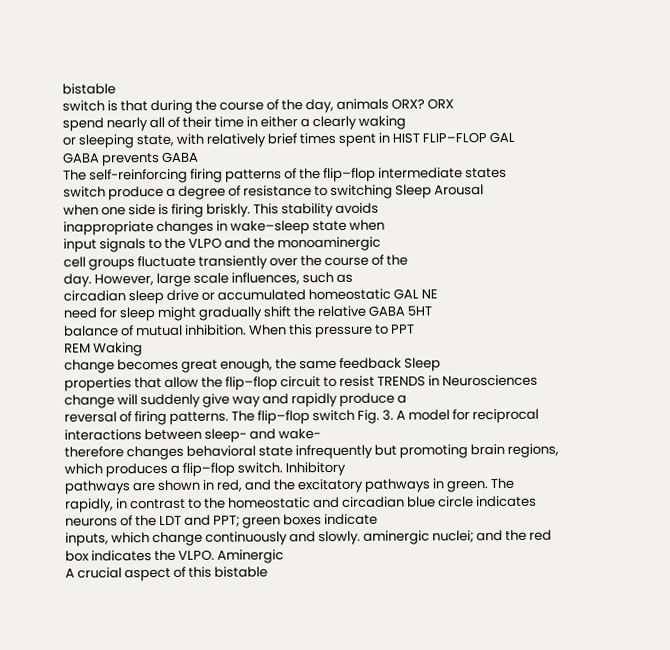bistable
switch is that during the course of the day, animals ORX? ORX
spend nearly all of their time in either a clearly waking
or sleeping state, with relatively brief times spent in HIST FLIP–FLOP GAL
GABA prevents GABA
The self-reinforcing firing patterns of the flip–flop intermediate states
switch produce a degree of resistance to switching Sleep Arousal
when one side is firing briskly. This stability avoids
inappropriate changes in wake–sleep state when
input signals to the VLPO and the monoaminergic
cell groups fluctuate transiently over the course of the
day. However, large scale influences, such as
circadian sleep drive or accumulated homeostatic GAL NE
need for sleep might gradually shift the relative GABA 5HT
balance of mutual inhibition. When this pressure to PPT
REM Waking
change becomes great enough, the same feedback Sleep
properties that allow the flip–flop circuit to resist TRENDS in Neurosciences
change will suddenly give way and rapidly produce a
reversal of firing patterns. The flip–flop switch Fig. 3. A model for reciprocal interactions between sleep- and wake-
therefore changes behavioral state infrequently but promoting brain regions, which produces a flip–flop switch. Inhibitory
pathways are shown in red, and the excitatory pathways in green. The
rapidly, in contrast to the homeostatic and circadian blue circle indicates neurons of the LDT and PPT; green boxes indicate
inputs, which change continuously and slowly. aminergic nuclei; and the red box indicates the VLPO. Aminergic
A crucial aspect of this bistable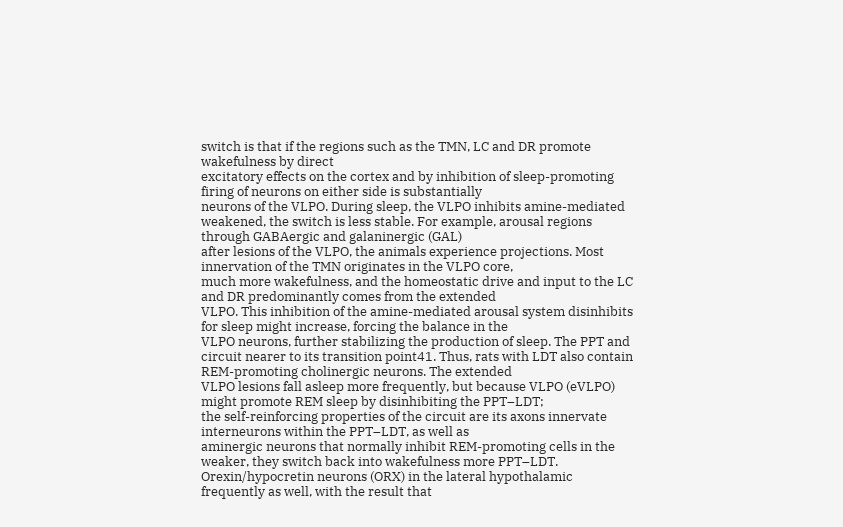switch is that if the regions such as the TMN, LC and DR promote wakefulness by direct
excitatory effects on the cortex and by inhibition of sleep-promoting
firing of neurons on either side is substantially
neurons of the VLPO. During sleep, the VLPO inhibits amine-mediated
weakened, the switch is less stable. For example, arousal regions through GABAergic and galaninergic (GAL)
after lesions of the VLPO, the animals experience projections. Most innervation of the TMN originates in the VLPO core,
much more wakefulness, and the homeostatic drive and input to the LC and DR predominantly comes from the extended
VLPO. This inhibition of the amine-mediated arousal system disinhibits
for sleep might increase, forcing the balance in the
VLPO neurons, further stabilizing the production of sleep. The PPT and
circuit nearer to its transition point41. Thus, rats with LDT also contain REM-promoting cholinergic neurons. The extended
VLPO lesions fall asleep more frequently, but because VLPO (eVLPO) might promote REM sleep by disinhibiting the PPT–LDT;
the self-reinforcing properties of the circuit are its axons innervate interneurons within the PPT–LDT, as well as
aminergic neurons that normally inhibit REM-promoting cells in the
weaker, they switch back into wakefulness more PPT–LDT. Orexin/hypocretin neurons (ORX) in the lateral hypothalamic
frequently as well, with the result that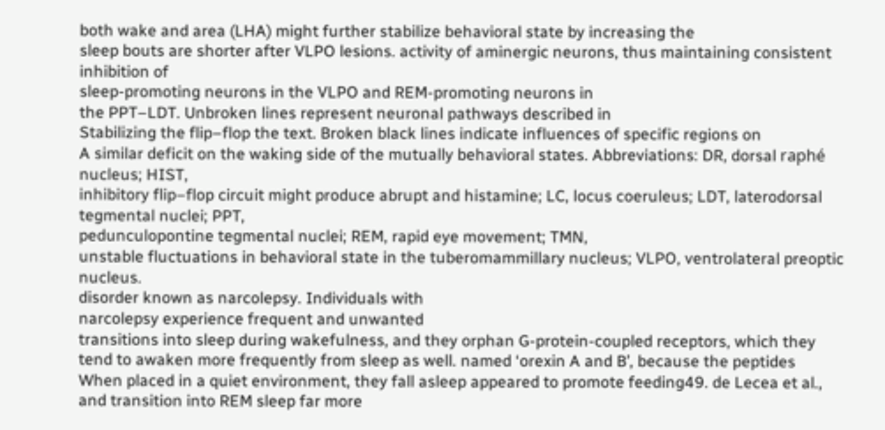both wake and area (LHA) might further stabilize behavioral state by increasing the
sleep bouts are shorter after VLPO lesions. activity of aminergic neurons, thus maintaining consistent inhibition of
sleep-promoting neurons in the VLPO and REM-promoting neurons in
the PPT–LDT. Unbroken lines represent neuronal pathways described in
Stabilizing the flip–flop the text. Broken black lines indicate influences of specific regions on
A similar deficit on the waking side of the mutually behavioral states. Abbreviations: DR, dorsal raphé nucleus; HIST,
inhibitory flip–flop circuit might produce abrupt and histamine; LC, locus coeruleus; LDT, laterodorsal tegmental nuclei; PPT,
pedunculopontine tegmental nuclei; REM, rapid eye movement; TMN,
unstable fluctuations in behavioral state in the tuberomammillary nucleus; VLPO, ventrolateral preoptic nucleus.
disorder known as narcolepsy. Individuals with
narcolepsy experience frequent and unwanted
transitions into sleep during wakefulness, and they orphan G-protein-coupled receptors, which they
tend to awaken more frequently from sleep as well. named ‘orexin A and B’, because the peptides
When placed in a quiet environment, they fall asleep appeared to promote feeding49. de Lecea et al.,
and transition into REM sleep far more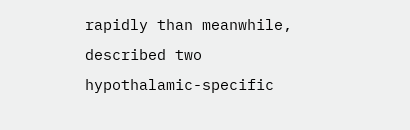rapidly than meanwhile, described two hypothalamic-specific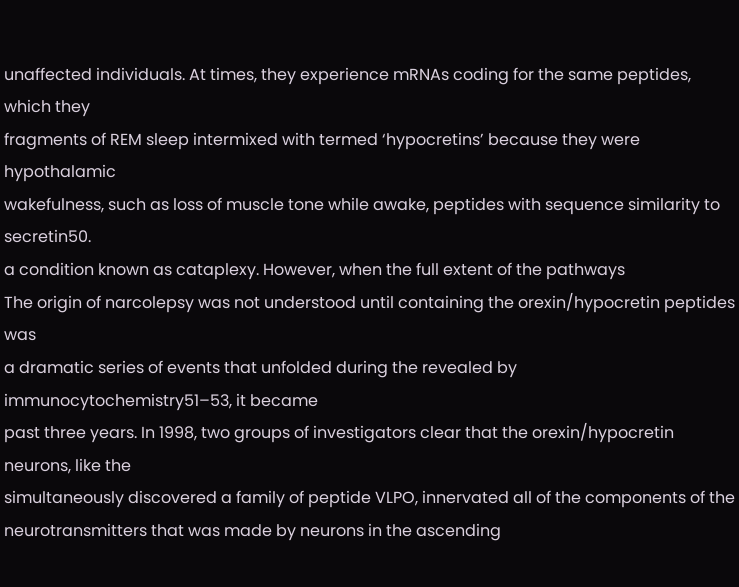unaffected individuals. At times, they experience mRNAs coding for the same peptides, which they
fragments of REM sleep intermixed with termed ‘hypocretins’ because they were hypothalamic
wakefulness, such as loss of muscle tone while awake, peptides with sequence similarity to secretin50.
a condition known as cataplexy. However, when the full extent of the pathways
The origin of narcolepsy was not understood until containing the orexin/hypocretin peptides was
a dramatic series of events that unfolded during the revealed by immunocytochemistry51–53, it became
past three years. In 1998, two groups of investigators clear that the orexin/hypocretin neurons, like the
simultaneously discovered a family of peptide VLPO, innervated all of the components of the
neurotransmitters that was made by neurons in the ascending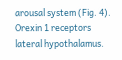arousal system (Fig. 4). Orexin 1 receptors
lateral hypothalamus.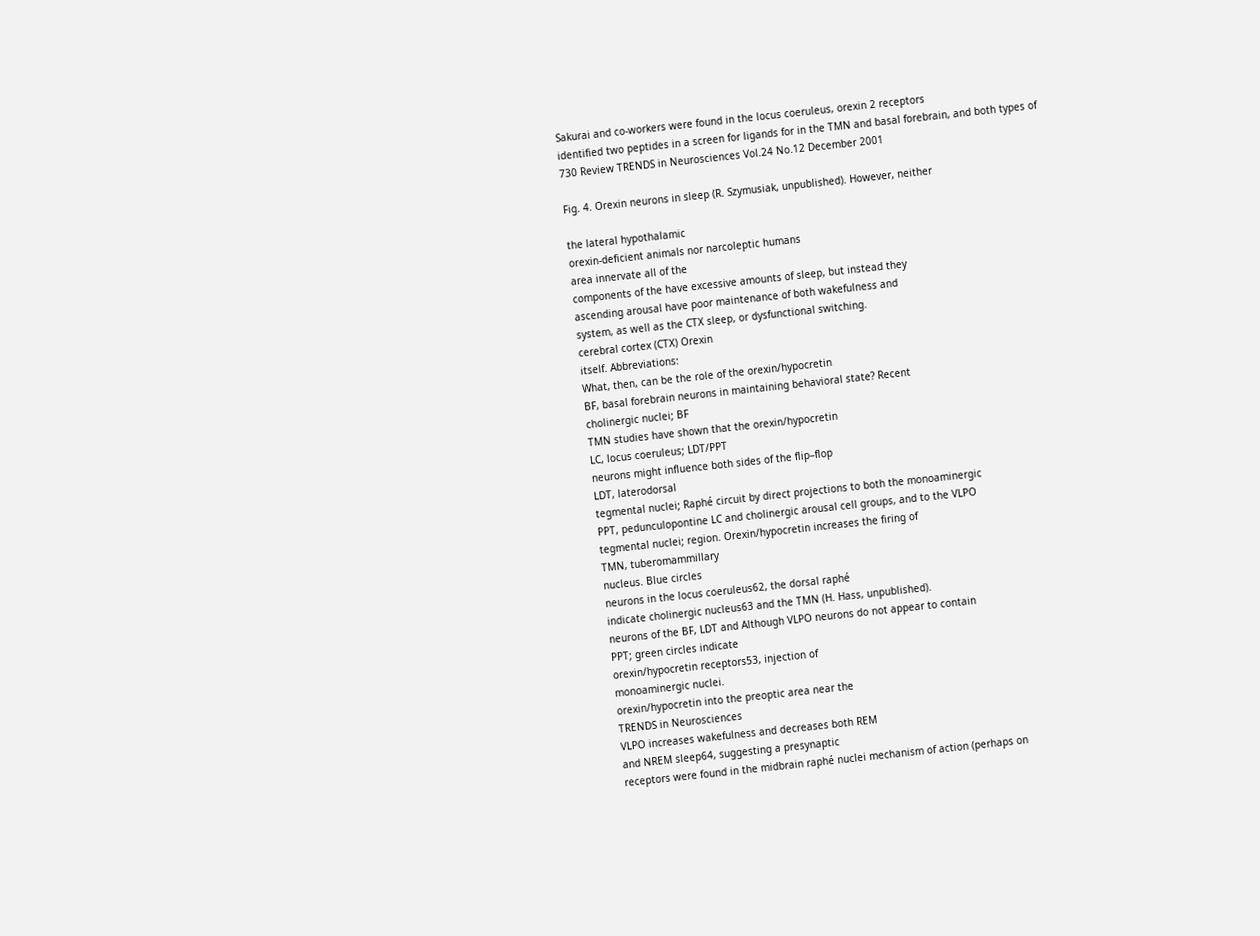Sakurai and co-workers were found in the locus coeruleus, orexin 2 receptors
identified two peptides in a screen for ligands for in the TMN and basal forebrain, and both types of
730 Review TRENDS in Neurosciences Vol.24 No.12 December 2001

Fig. 4. Orexin neurons in sleep (R. Szymusiak, unpublished). However, neither

the lateral hypothalamic
orexin-deficient animals nor narcoleptic humans
area innervate all of the
components of the have excessive amounts of sleep, but instead they
ascending arousal have poor maintenance of both wakefulness and
system, as well as the CTX sleep, or dysfunctional switching.
cerebral cortex (CTX) Orexin
itself. Abbreviations:
What, then, can be the role of the orexin/hypocretin
BF, basal forebrain neurons in maintaining behavioral state? Recent
cholinergic nuclei; BF
TMN studies have shown that the orexin/hypocretin
LC, locus coeruleus; LDT/PPT
neurons might influence both sides of the flip–flop
LDT, laterodorsal
tegmental nuclei; Raphé circuit by direct projections to both the monoaminergic
PPT, pedunculopontine LC and cholinergic arousal cell groups, and to the VLPO
tegmental nuclei; region. Orexin/hypocretin increases the firing of
TMN, tuberomammillary
nucleus. Blue circles
neurons in the locus coeruleus62, the dorsal raphé
indicate cholinergic nucleus63 and the TMN (H. Hass, unpublished).
neurons of the BF, LDT and Although VLPO neurons do not appear to contain
PPT; green circles indicate
orexin/hypocretin receptors53, injection of
monoaminergic nuclei.
orexin/hypocretin into the preoptic area near the
TRENDS in Neurosciences
VLPO increases wakefulness and decreases both REM
and NREM sleep64, suggesting a presynaptic
receptors were found in the midbrain raphé nuclei mechanism of action (perhaps on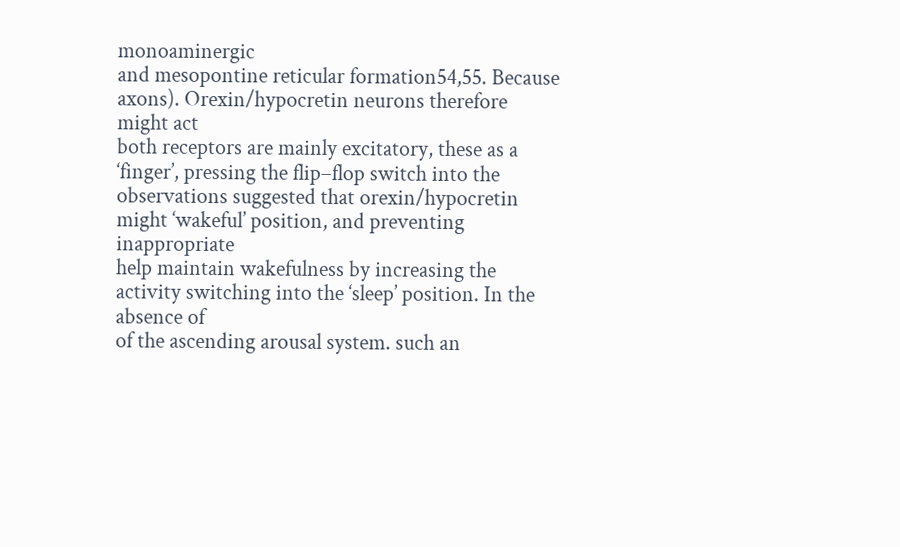monoaminergic
and mesopontine reticular formation54,55. Because axons). Orexin/hypocretin neurons therefore might act
both receptors are mainly excitatory, these as a ‘finger’, pressing the flip–flop switch into the
observations suggested that orexin/hypocretin might ‘wakeful’ position, and preventing inappropriate
help maintain wakefulness by increasing the activity switching into the ‘sleep’ position. In the absence of
of the ascending arousal system. such an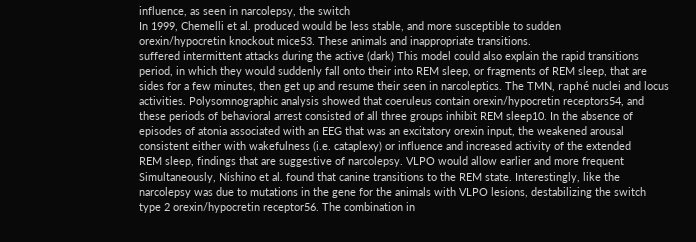influence, as seen in narcolepsy, the switch
In 1999, Chemelli et al. produced would be less stable, and more susceptible to sudden
orexin/hypocretin knockout mice53. These animals and inappropriate transitions.
suffered intermittent attacks during the active (dark) This model could also explain the rapid transitions
period, in which they would suddenly fall onto their into REM sleep, or fragments of REM sleep, that are
sides for a few minutes, then get up and resume their seen in narcoleptics. The TMN, raphé nuclei and locus
activities. Polysomnographic analysis showed that coeruleus contain orexin/hypocretin receptors54, and
these periods of behavioral arrest consisted of all three groups inhibit REM sleep10. In the absence of
episodes of atonia associated with an EEG that was an excitatory orexin input, the weakened arousal
consistent either with wakefulness (i.e. cataplexy) or influence and increased activity of the extended
REM sleep, findings that are suggestive of narcolepsy. VLPO would allow earlier and more frequent
Simultaneously, Nishino et al. found that canine transitions to the REM state. Interestingly, like the
narcolepsy was due to mutations in the gene for the animals with VLPO lesions, destabilizing the switch
type 2 orexin/hypocretin receptor56. The combination in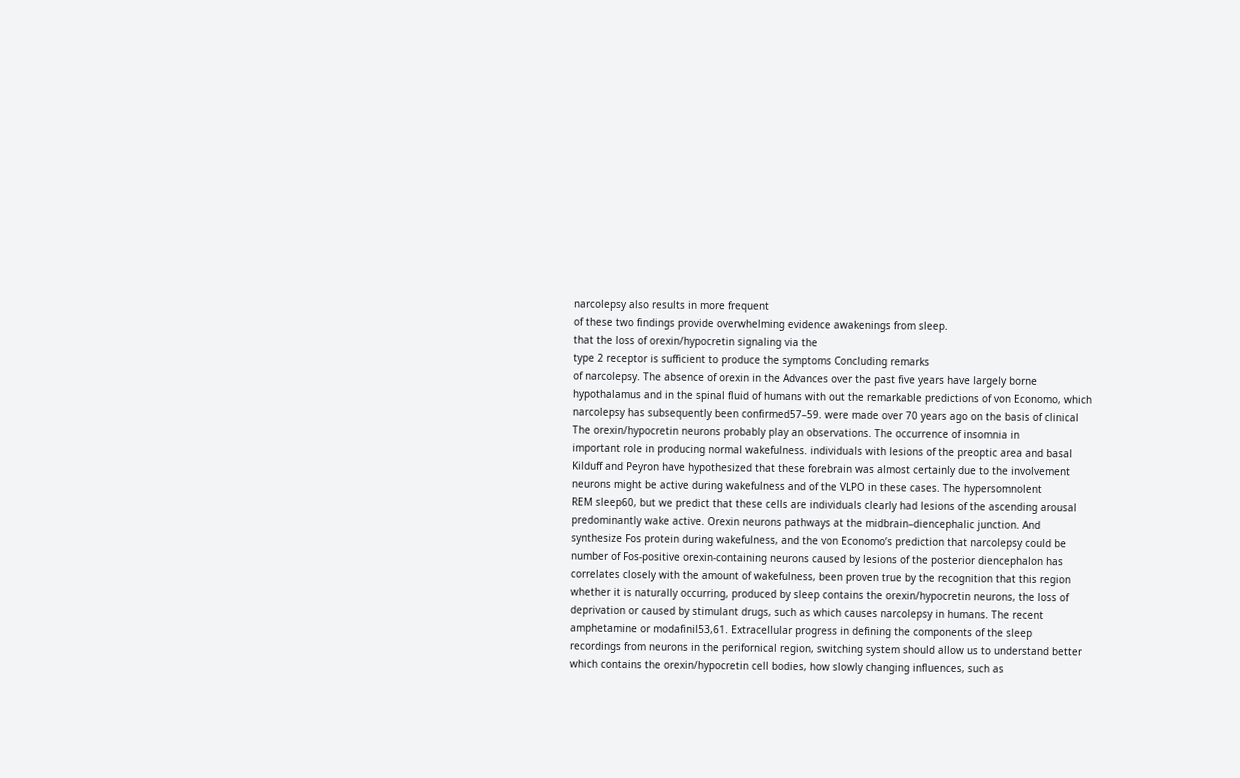narcolepsy also results in more frequent
of these two findings provide overwhelming evidence awakenings from sleep.
that the loss of orexin/hypocretin signaling via the
type 2 receptor is sufficient to produce the symptoms Concluding remarks
of narcolepsy. The absence of orexin in the Advances over the past five years have largely borne
hypothalamus and in the spinal fluid of humans with out the remarkable predictions of von Economo, which
narcolepsy has subsequently been confirmed57–59. were made over 70 years ago on the basis of clinical
The orexin/hypocretin neurons probably play an observations. The occurrence of insomnia in
important role in producing normal wakefulness. individuals with lesions of the preoptic area and basal
Kilduff and Peyron have hypothesized that these forebrain was almost certainly due to the involvement
neurons might be active during wakefulness and of the VLPO in these cases. The hypersomnolent
REM sleep60, but we predict that these cells are individuals clearly had lesions of the ascending arousal
predominantly wake active. Orexin neurons pathways at the midbrain–diencephalic junction. And
synthesize Fos protein during wakefulness, and the von Economo’s prediction that narcolepsy could be
number of Fos-positive orexin-containing neurons caused by lesions of the posterior diencephalon has
correlates closely with the amount of wakefulness, been proven true by the recognition that this region
whether it is naturally occurring, produced by sleep contains the orexin/hypocretin neurons, the loss of
deprivation or caused by stimulant drugs, such as which causes narcolepsy in humans. The recent
amphetamine or modafinil53,61. Extracellular progress in defining the components of the sleep
recordings from neurons in the perifornical region, switching system should allow us to understand better
which contains the orexin/hypocretin cell bodies, how slowly changing influences, such as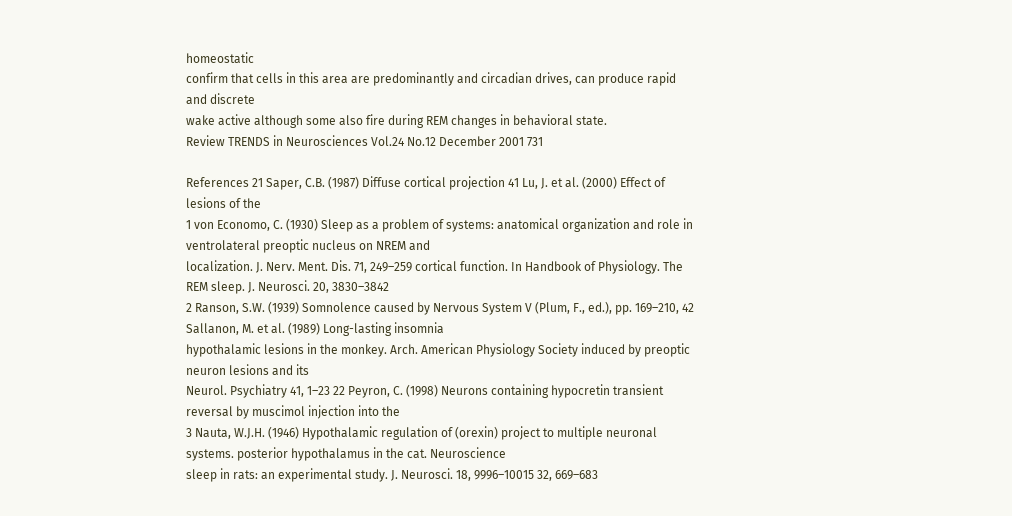homeostatic
confirm that cells in this area are predominantly and circadian drives, can produce rapid and discrete
wake active although some also fire during REM changes in behavioral state.
Review TRENDS in Neurosciences Vol.24 No.12 December 2001 731

References 21 Saper, C.B. (1987) Diffuse cortical projection 41 Lu, J. et al. (2000) Effect of lesions of the
1 von Economo, C. (1930) Sleep as a problem of systems: anatomical organization and role in ventrolateral preoptic nucleus on NREM and
localization. J. Nerv. Ment. Dis. 71, 249–259 cortical function. In Handbook of Physiology. The REM sleep. J. Neurosci. 20, 3830–3842
2 Ranson, S.W. (1939) Somnolence caused by Nervous System V (Plum, F., ed.), pp. 169–210, 42 Sallanon, M. et al. (1989) Long-lasting insomnia
hypothalamic lesions in the monkey. Arch. American Physiology Society induced by preoptic neuron lesions and its
Neurol. Psychiatry 41, 1–23 22 Peyron, C. (1998) Neurons containing hypocretin transient reversal by muscimol injection into the
3 Nauta, W.J.H. (1946) Hypothalamic regulation of (orexin) project to multiple neuronal systems. posterior hypothalamus in the cat. Neuroscience
sleep in rats: an experimental study. J. Neurosci. 18, 9996–10015 32, 669–683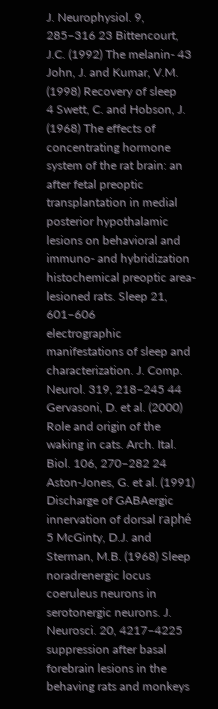J. Neurophysiol. 9, 285–316 23 Bittencourt, J.C. (1992) The melanin- 43 John, J. and Kumar, V.M. (1998) Recovery of sleep
4 Swett, C. and Hobson, J. (1968) The effects of concentrating hormone system of the rat brain: an after fetal preoptic transplantation in medial
posterior hypothalamic lesions on behavioral and immuno- and hybridization histochemical preoptic area-lesioned rats. Sleep 21, 601–606
electrographic manifestations of sleep and characterization. J. Comp. Neurol. 319, 218–245 44 Gervasoni, D. et al. (2000) Role and origin of the
waking in cats. Arch. Ital. Biol. 106, 270–282 24 Aston-Jones, G. et al. (1991) Discharge of GABAergic innervation of dorsal raphé
5 McGinty, D.J. and Sterman, M.B. (1968) Sleep noradrenergic locus coeruleus neurons in serotonergic neurons. J. Neurosci. 20, 4217–4225
suppression after basal forebrain lesions in the behaving rats and monkeys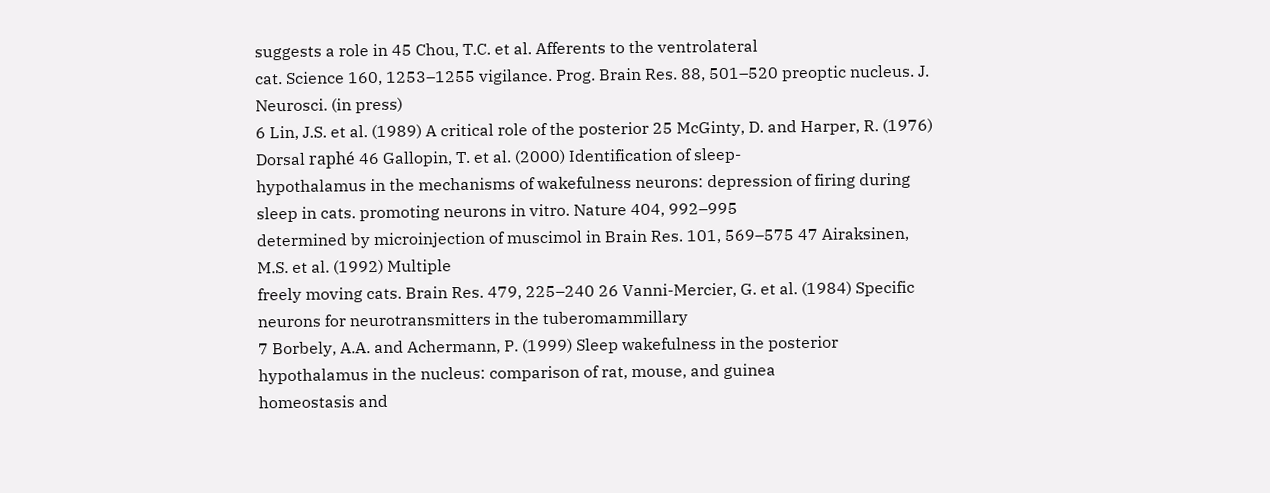suggests a role in 45 Chou, T.C. et al. Afferents to the ventrolateral
cat. Science 160, 1253–1255 vigilance. Prog. Brain Res. 88, 501–520 preoptic nucleus. J. Neurosci. (in press)
6 Lin, J.S. et al. (1989) A critical role of the posterior 25 McGinty, D. and Harper, R. (1976) Dorsal raphé 46 Gallopin, T. et al. (2000) Identification of sleep-
hypothalamus in the mechanisms of wakefulness neurons: depression of firing during sleep in cats. promoting neurons in vitro. Nature 404, 992–995
determined by microinjection of muscimol in Brain Res. 101, 569–575 47 Airaksinen, M.S. et al. (1992) Multiple
freely moving cats. Brain Res. 479, 225–240 26 Vanni-Mercier, G. et al. (1984) Specific neurons for neurotransmitters in the tuberomammillary
7 Borbely, A.A. and Achermann, P. (1999) Sleep wakefulness in the posterior hypothalamus in the nucleus: comparison of rat, mouse, and guinea
homeostasis and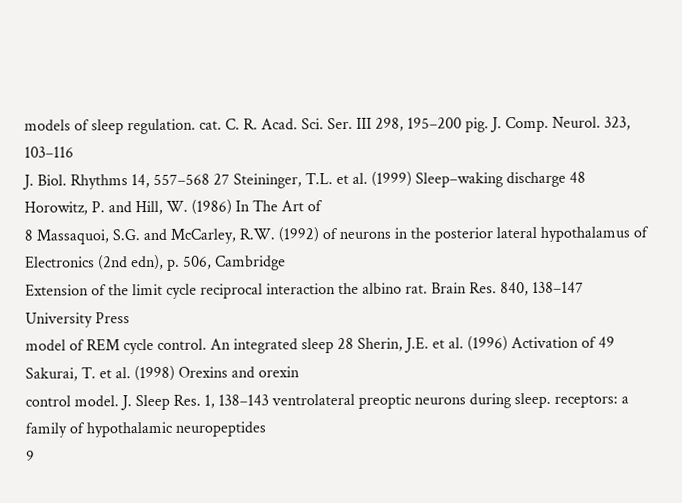models of sleep regulation. cat. C. R. Acad. Sci. Ser. III 298, 195–200 pig. J. Comp. Neurol. 323, 103–116
J. Biol. Rhythms 14, 557–568 27 Steininger, T.L. et al. (1999) Sleep–waking discharge 48 Horowitz, P. and Hill, W. (1986) In The Art of
8 Massaquoi, S.G. and McCarley, R.W. (1992) of neurons in the posterior lateral hypothalamus of Electronics (2nd edn), p. 506, Cambridge
Extension of the limit cycle reciprocal interaction the albino rat. Brain Res. 840, 138–147 University Press
model of REM cycle control. An integrated sleep 28 Sherin, J.E. et al. (1996) Activation of 49 Sakurai, T. et al. (1998) Orexins and orexin
control model. J. Sleep Res. 1, 138–143 ventrolateral preoptic neurons during sleep. receptors: a family of hypothalamic neuropeptides
9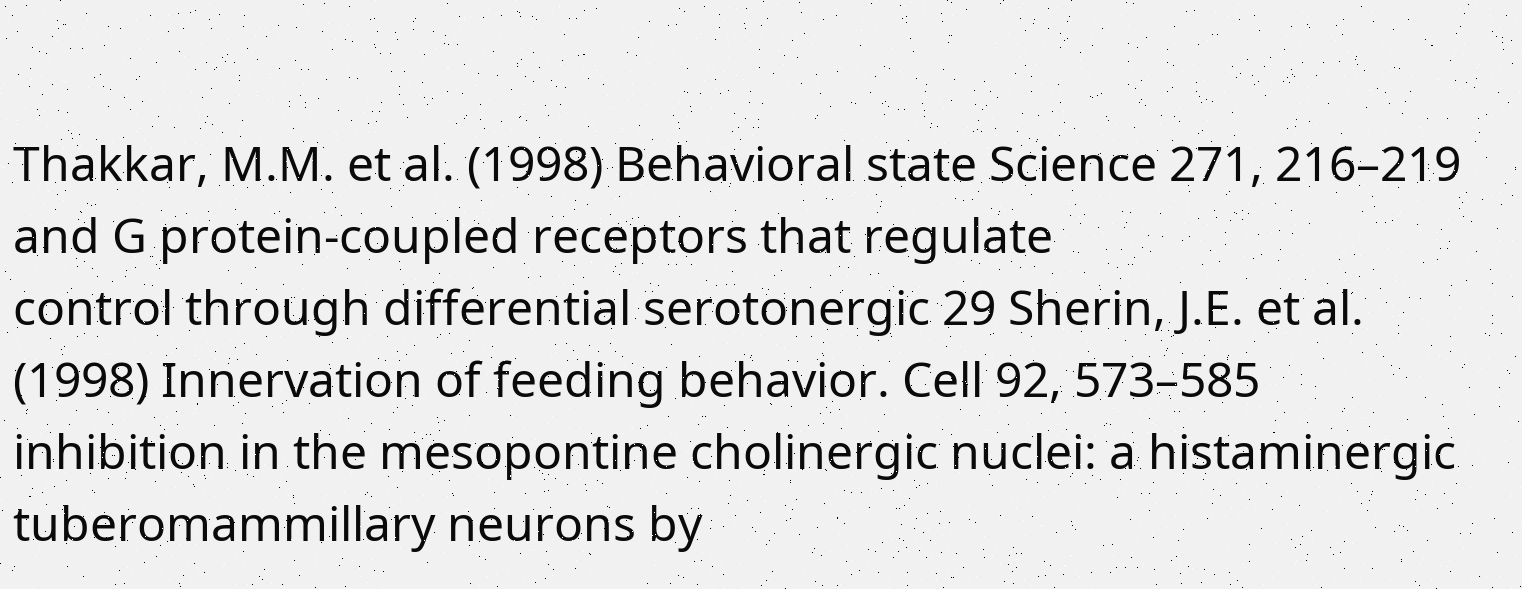Thakkar, M.M. et al. (1998) Behavioral state Science 271, 216–219 and G protein-coupled receptors that regulate
control through differential serotonergic 29 Sherin, J.E. et al. (1998) Innervation of feeding behavior. Cell 92, 573–585
inhibition in the mesopontine cholinergic nuclei: a histaminergic tuberomammillary neurons by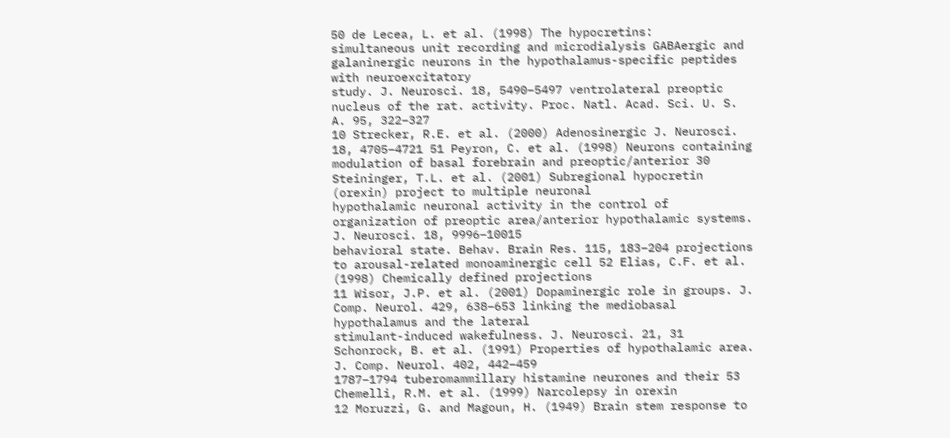50 de Lecea, L. et al. (1998) The hypocretins:
simultaneous unit recording and microdialysis GABAergic and galaninergic neurons in the hypothalamus-specific peptides with neuroexcitatory
study. J. Neurosci. 18, 5490–5497 ventrolateral preoptic nucleus of the rat. activity. Proc. Natl. Acad. Sci. U. S. A. 95, 322–327
10 Strecker, R.E. et al. (2000) Adenosinergic J. Neurosci. 18, 4705–4721 51 Peyron, C. et al. (1998) Neurons containing
modulation of basal forebrain and preoptic/anterior 30 Steininger, T.L. et al. (2001) Subregional hypocretin (orexin) project to multiple neuronal
hypothalamic neuronal activity in the control of organization of preoptic area/anterior hypothalamic systems. J. Neurosci. 18, 9996–10015
behavioral state. Behav. Brain Res. 115, 183–204 projections to arousal-related monoaminergic cell 52 Elias, C.F. et al. (1998) Chemically defined projections
11 Wisor, J.P. et al. (2001) Dopaminergic role in groups. J. Comp. Neurol. 429, 638–653 linking the mediobasal hypothalamus and the lateral
stimulant-induced wakefulness. J. Neurosci. 21, 31 Schonrock, B. et al. (1991) Properties of hypothalamic area. J. Comp. Neurol. 402, 442–459
1787–1794 tuberomammillary histamine neurones and their 53 Chemelli, R.M. et al. (1999) Narcolepsy in orexin
12 Moruzzi, G. and Magoun, H. (1949) Brain stem response to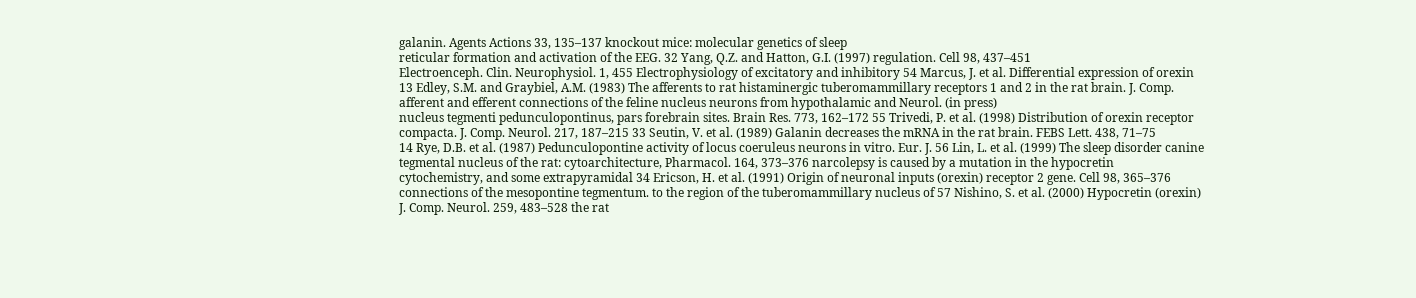galanin. Agents Actions 33, 135–137 knockout mice: molecular genetics of sleep
reticular formation and activation of the EEG. 32 Yang, Q.Z. and Hatton, G.I. (1997) regulation. Cell 98, 437–451
Electroenceph. Clin. Neurophysiol. 1, 455 Electrophysiology of excitatory and inhibitory 54 Marcus, J. et al. Differential expression of orexin
13 Edley, S.M. and Graybiel, A.M. (1983) The afferents to rat histaminergic tuberomammillary receptors 1 and 2 in the rat brain. J. Comp.
afferent and efferent connections of the feline nucleus neurons from hypothalamic and Neurol. (in press)
nucleus tegmenti pedunculopontinus, pars forebrain sites. Brain Res. 773, 162–172 55 Trivedi, P. et al. (1998) Distribution of orexin receptor
compacta. J. Comp. Neurol. 217, 187–215 33 Seutin, V. et al. (1989) Galanin decreases the mRNA in the rat brain. FEBS Lett. 438, 71–75
14 Rye, D.B. et al. (1987) Pedunculopontine activity of locus coeruleus neurons in vitro. Eur. J. 56 Lin, L. et al. (1999) The sleep disorder canine
tegmental nucleus of the rat: cytoarchitecture, Pharmacol. 164, 373–376 narcolepsy is caused by a mutation in the hypocretin
cytochemistry, and some extrapyramidal 34 Ericson, H. et al. (1991) Origin of neuronal inputs (orexin) receptor 2 gene. Cell 98, 365–376
connections of the mesopontine tegmentum. to the region of the tuberomammillary nucleus of 57 Nishino, S. et al. (2000) Hypocretin (orexin)
J. Comp. Neurol. 259, 483–528 the rat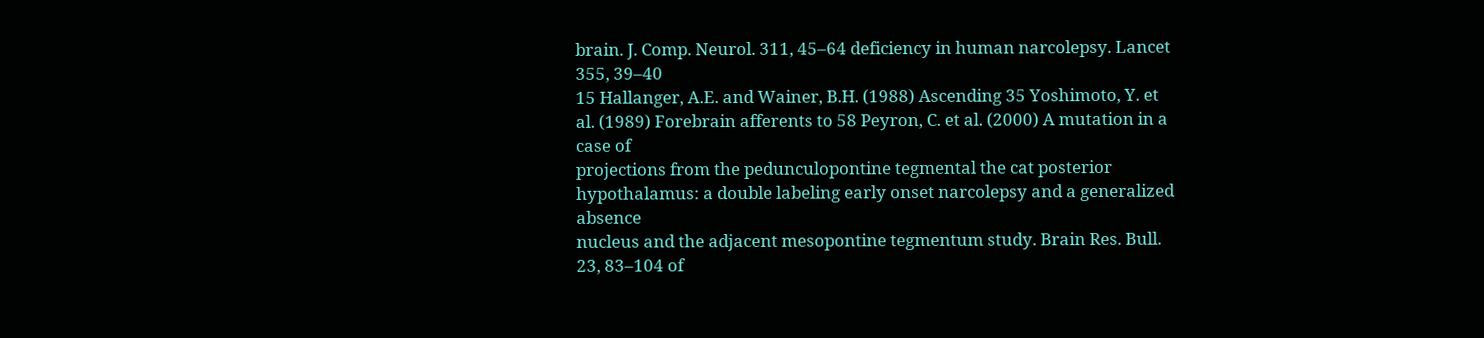brain. J. Comp. Neurol. 311, 45–64 deficiency in human narcolepsy. Lancet 355, 39–40
15 Hallanger, A.E. and Wainer, B.H. (1988) Ascending 35 Yoshimoto, Y. et al. (1989) Forebrain afferents to 58 Peyron, C. et al. (2000) A mutation in a case of
projections from the pedunculopontine tegmental the cat posterior hypothalamus: a double labeling early onset narcolepsy and a generalized absence
nucleus and the adjacent mesopontine tegmentum study. Brain Res. Bull. 23, 83–104 of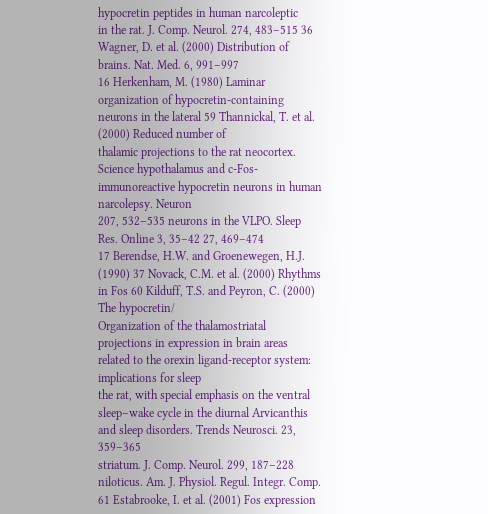hypocretin peptides in human narcoleptic
in the rat. J. Comp. Neurol. 274, 483–515 36 Wagner, D. et al. (2000) Distribution of brains. Nat. Med. 6, 991–997
16 Herkenham, M. (1980) Laminar organization of hypocretin-containing neurons in the lateral 59 Thannickal, T. et al. (2000) Reduced number of
thalamic projections to the rat neocortex. Science hypothalamus and c-Fos-immunoreactive hypocretin neurons in human narcolepsy. Neuron
207, 532–535 neurons in the VLPO. Sleep Res. Online 3, 35–42 27, 469–474
17 Berendse, H.W. and Groenewegen, H.J. (1990) 37 Novack, C.M. et al. (2000) Rhythms in Fos 60 Kilduff, T.S. and Peyron, C. (2000) The hypocretin/
Organization of the thalamostriatal projections in expression in brain areas related to the orexin ligand-receptor system: implications for sleep
the rat, with special emphasis on the ventral sleep–wake cycle in the diurnal Arvicanthis and sleep disorders. Trends Neurosci. 23, 359–365
striatum. J. Comp. Neurol. 299, 187–228 niloticus. Am. J. Physiol. Regul. Integr. Comp. 61 Estabrooke, I. et al. (2001) Fos expression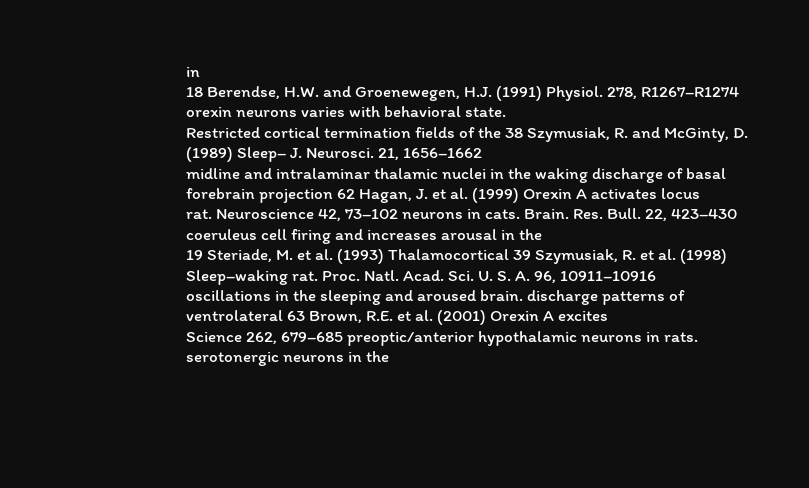in
18 Berendse, H.W. and Groenewegen, H.J. (1991) Physiol. 278, R1267–R1274 orexin neurons varies with behavioral state.
Restricted cortical termination fields of the 38 Szymusiak, R. and McGinty, D. (1989) Sleep– J. Neurosci. 21, 1656–1662
midline and intralaminar thalamic nuclei in the waking discharge of basal forebrain projection 62 Hagan, J. et al. (1999) Orexin A activates locus
rat. Neuroscience 42, 73–102 neurons in cats. Brain. Res. Bull. 22, 423–430 coeruleus cell firing and increases arousal in the
19 Steriade, M. et al. (1993) Thalamocortical 39 Szymusiak, R. et al. (1998) Sleep–waking rat. Proc. Natl. Acad. Sci. U. S. A. 96, 10911–10916
oscillations in the sleeping and aroused brain. discharge patterns of ventrolateral 63 Brown, R.E. et al. (2001) Orexin A excites
Science 262, 679–685 preoptic/anterior hypothalamic neurons in rats. serotonergic neurons in the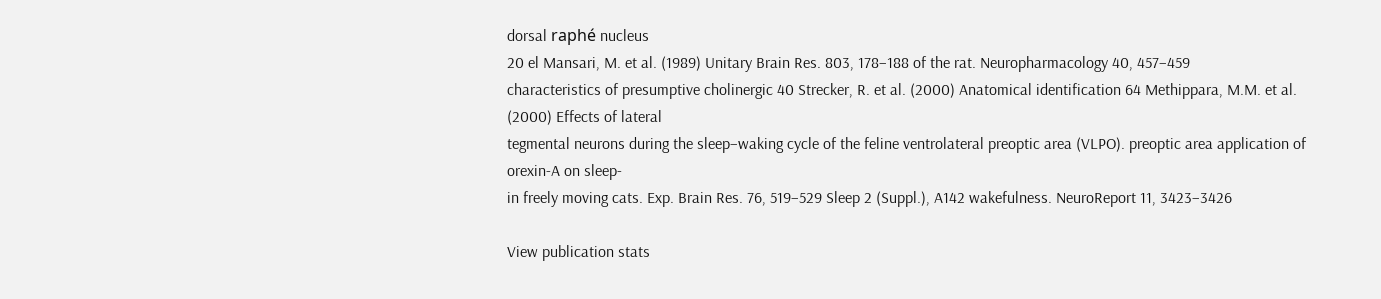dorsal raphé nucleus
20 el Mansari, M. et al. (1989) Unitary Brain Res. 803, 178–188 of the rat. Neuropharmacology 40, 457–459
characteristics of presumptive cholinergic 40 Strecker, R. et al. (2000) Anatomical identification 64 Methippara, M.M. et al. (2000) Effects of lateral
tegmental neurons during the sleep–waking cycle of the feline ventrolateral preoptic area (VLPO). preoptic area application of orexin-A on sleep-
in freely moving cats. Exp. Brain Res. 76, 519–529 Sleep 2 (Suppl.), A142 wakefulness. NeuroReport 11, 3423–3426

View publication stats